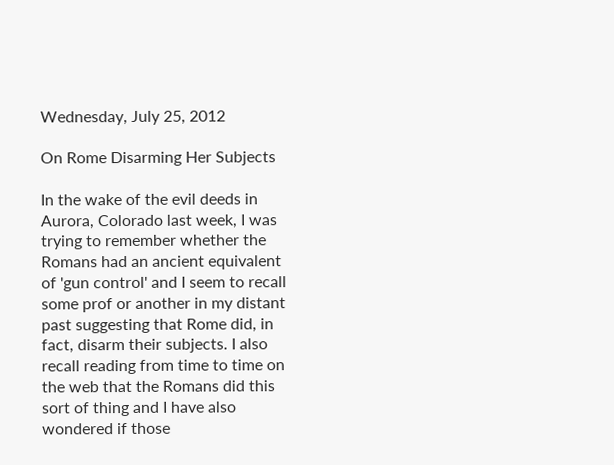Wednesday, July 25, 2012

On Rome Disarming Her Subjects

In the wake of the evil deeds in Aurora, Colorado last week, I was trying to remember whether the Romans had an ancient equivalent of 'gun control' and I seem to recall some prof or another in my distant past suggesting that Rome did, in fact, disarm their subjects. I also recall reading from time to time on the web that the Romans did this sort of thing and I have also wondered if those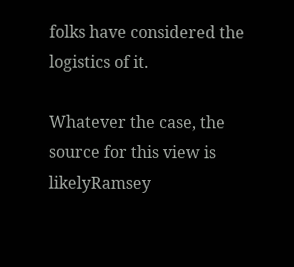folks have considered the logistics of it.

Whatever the case, the source for this view is likelyRamsey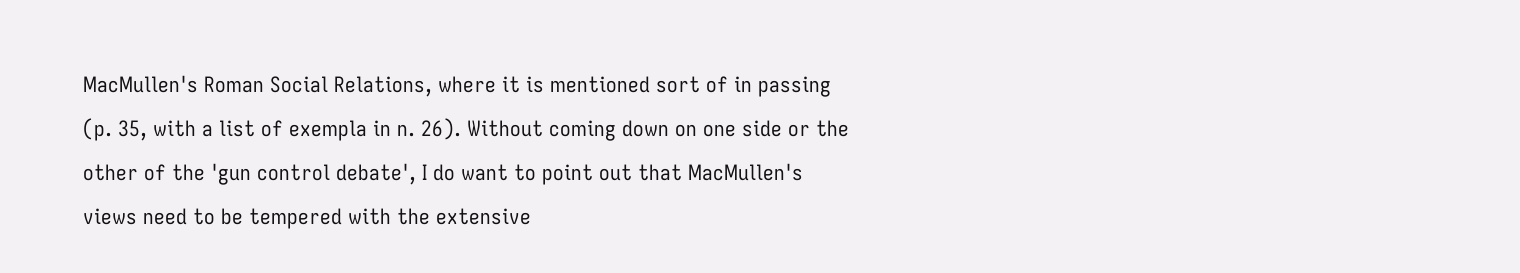MacMullen's Roman Social Relations, where it is mentioned sort of in passing (p. 35, with a list of exempla in n. 26). Without coming down on one side or the other of the 'gun control debate', I do want to point out that MacMullen's views need to be tempered with the extensive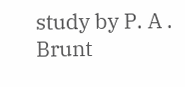study by P. A . Brunt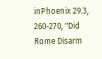inPhoenix 29.3, 260-270, "Did Rome Disarm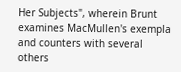Her Subjects", wherein Brunt examines MacMullen's exempla and counters with several others